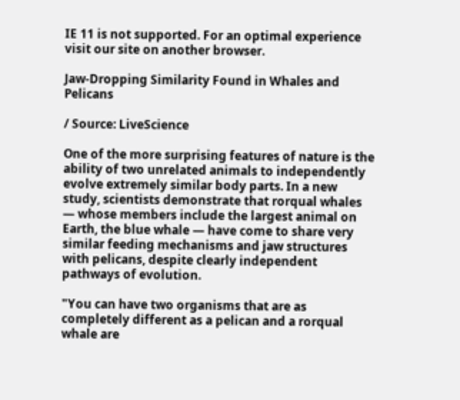IE 11 is not supported. For an optimal experience visit our site on another browser.

Jaw-Dropping Similarity Found in Whales and Pelicans

/ Source: LiveScience

One of the more surprising features of nature is the ability of two unrelated animals to independently evolve extremely similar body parts. In a new study, scientists demonstrate that rorqual whales — whose members include the largest animal on Earth, the blue whale — have come to share very similar feeding mechanisms and jaw structures with pelicans, despite clearly independent pathways of evolution.

"You can have two organisms that are as completely different as a pelican and a rorqual whale are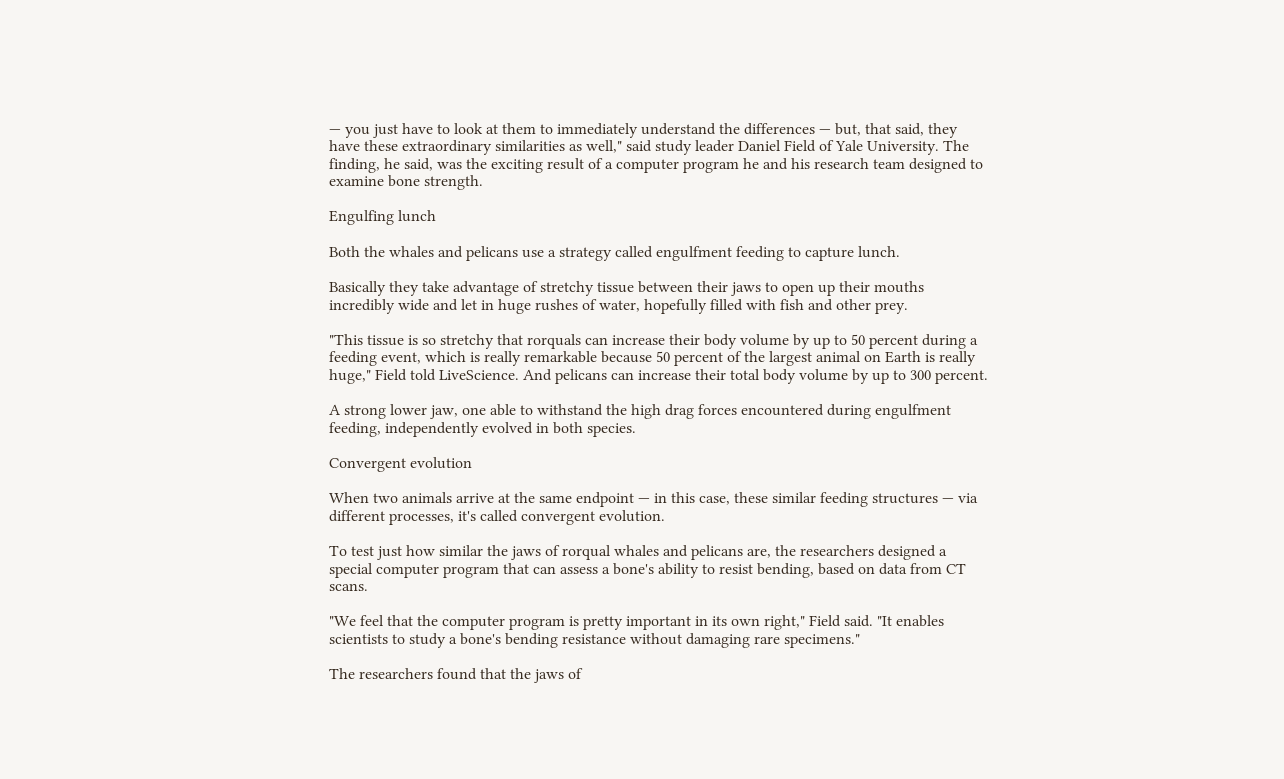— you just have to look at them to immediately understand the differences — but, that said, they have these extraordinary similarities as well," said study leader Daniel Field of Yale University. The finding, he said, was the exciting result of a computer program he and his research team designed to examine bone strength.

Engulfing lunch

Both the whales and pelicans use a strategy called engulfment feeding to capture lunch.

Basically they take advantage of stretchy tissue between their jaws to open up their mouths incredibly wide and let in huge rushes of water, hopefully filled with fish and other prey.

"This tissue is so stretchy that rorquals can increase their body volume by up to 50 percent during a feeding event, which is really remarkable because 50 percent of the largest animal on Earth is really huge," Field told LiveScience. And pelicans can increase their total body volume by up to 300 percent.

A strong lower jaw, one able to withstand the high drag forces encountered during engulfment feeding, independently evolved in both species.

Convergent evolution

When two animals arrive at the same endpoint — in this case, these similar feeding structures — via different processes, it's called convergent evolution.

To test just how similar the jaws of rorqual whales and pelicans are, the researchers designed a special computer program that can assess a bone's ability to resist bending, based on data from CT scans.

"We feel that the computer program is pretty important in its own right," Field said. "It enables scientists to study a bone's bending resistance without damaging rare specimens."

The researchers found that the jaws of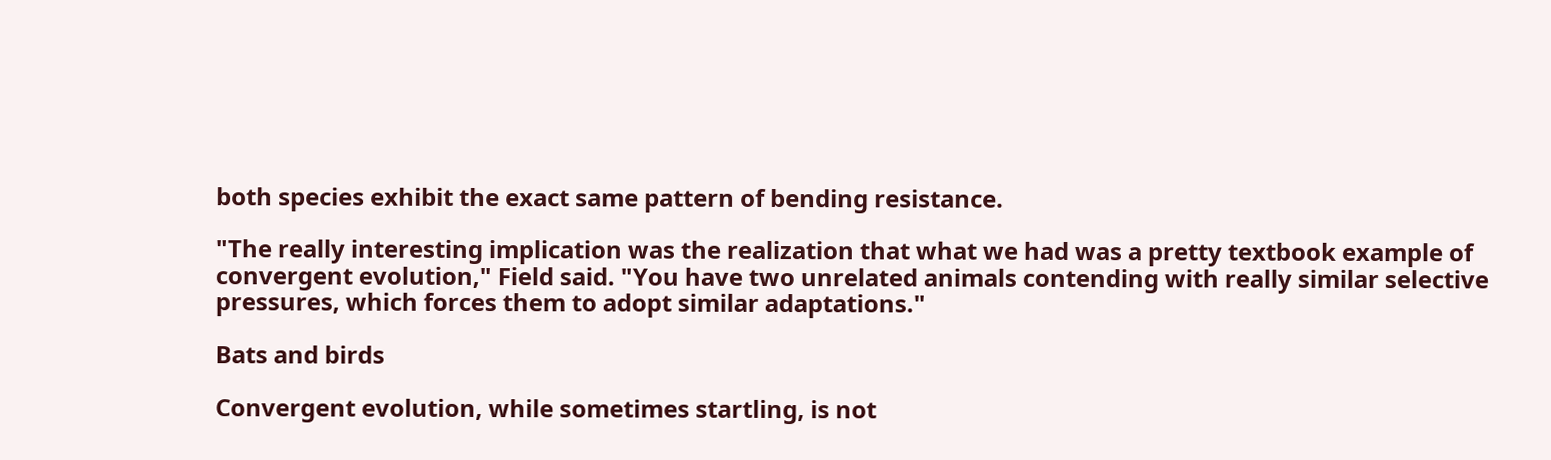both species exhibit the exact same pattern of bending resistance.

"The really interesting implication was the realization that what we had was a pretty textbook example of convergent evolution," Field said. "You have two unrelated animals contending with really similar selective pressures, which forces them to adopt similar adaptations."

Bats and birds

Convergent evolution, while sometimes startling, is not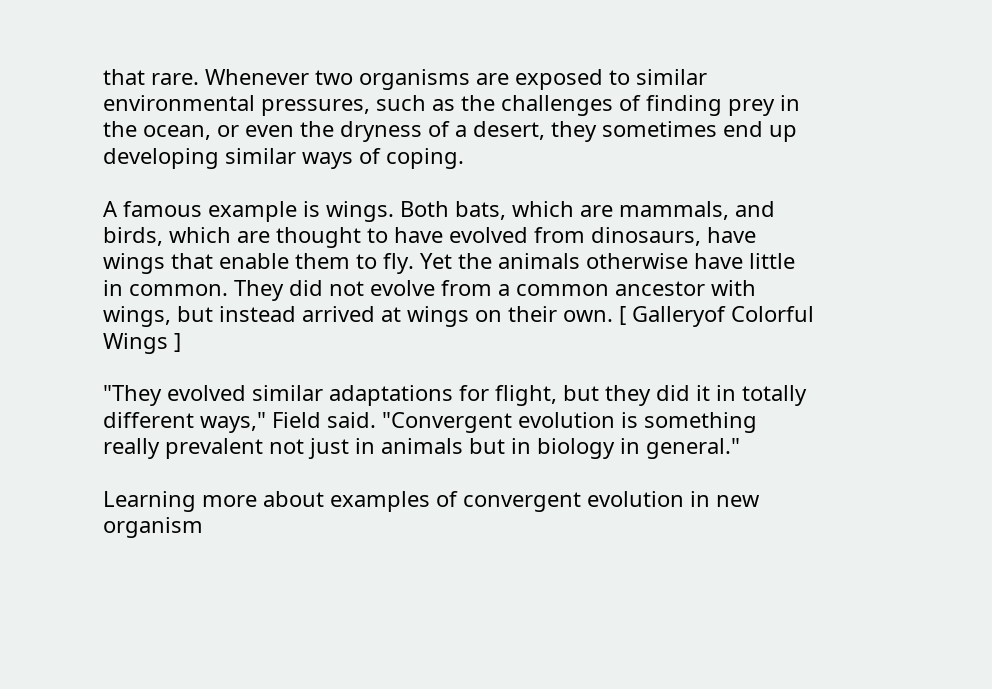that rare. Whenever two organisms are exposed to similar environmental pressures, such as the challenges of finding prey in the ocean, or even the dryness of a desert, they sometimes end up developing similar ways of coping.

A famous example is wings. Both bats, which are mammals, and birds, which are thought to have evolved from dinosaurs, have wings that enable them to fly. Yet the animals otherwise have little in common. They did not evolve from a common ancestor with wings, but instead arrived at wings on their own. [ Galleryof Colorful Wings ]

"They evolved similar adaptations for flight, but they did it in totally different ways," Field said. "Convergent evolution is something really prevalent not just in animals but in biology in general."

Learning more about examples of convergent evolution in new organism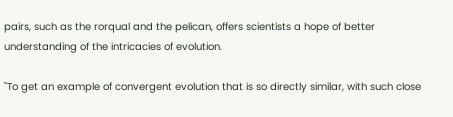pairs, such as the rorqual and the pelican, offers scientists a hope of better understanding of the intricacies of evolution.

"To get an example of convergent evolution that is so directly similar, with such close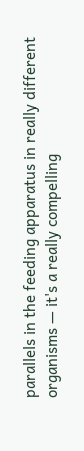parallels in the feeding apparatus in really different organisms — it's a really compelling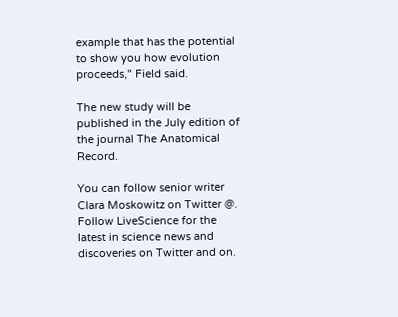example that has the potential to show you how evolution proceeds," Field said.

The new study will be published in the July edition of the journal The Anatomical Record.

You can follow senior writer Clara Moskowitz on Twitter @. Follow LiveScience for the latest in science news and discoveries on Twitter and on.